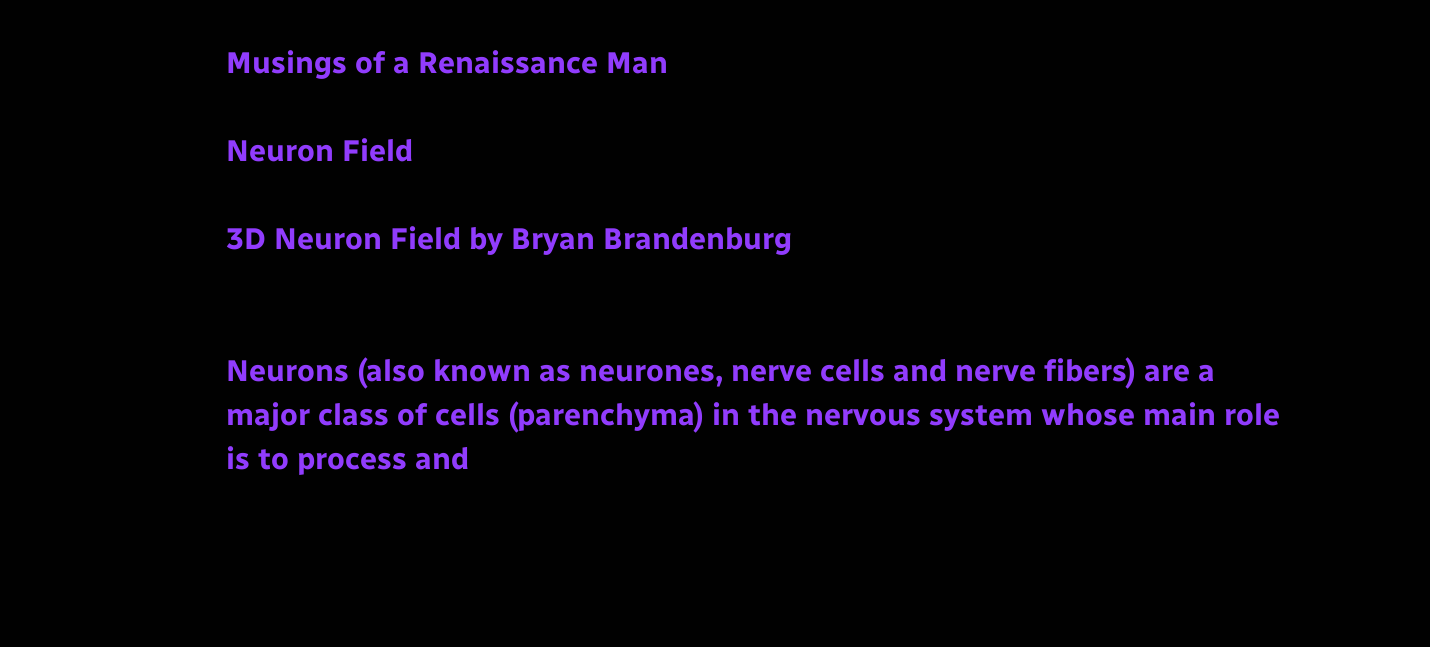Musings of a Renaissance Man

Neuron Field

3D Neuron Field by Bryan Brandenburg


Neurons (also known as neurones, nerve cells and nerve fibers) are a major class of cells (parenchyma) in the nervous system whose main role is to process and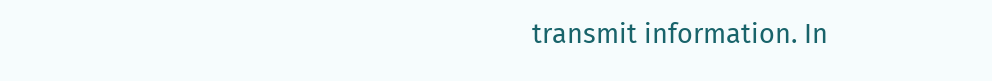transmit information. In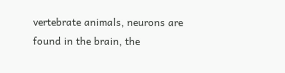vertebrate animals, neurons are found in the brain, the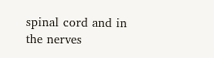spinal cord and in the nerves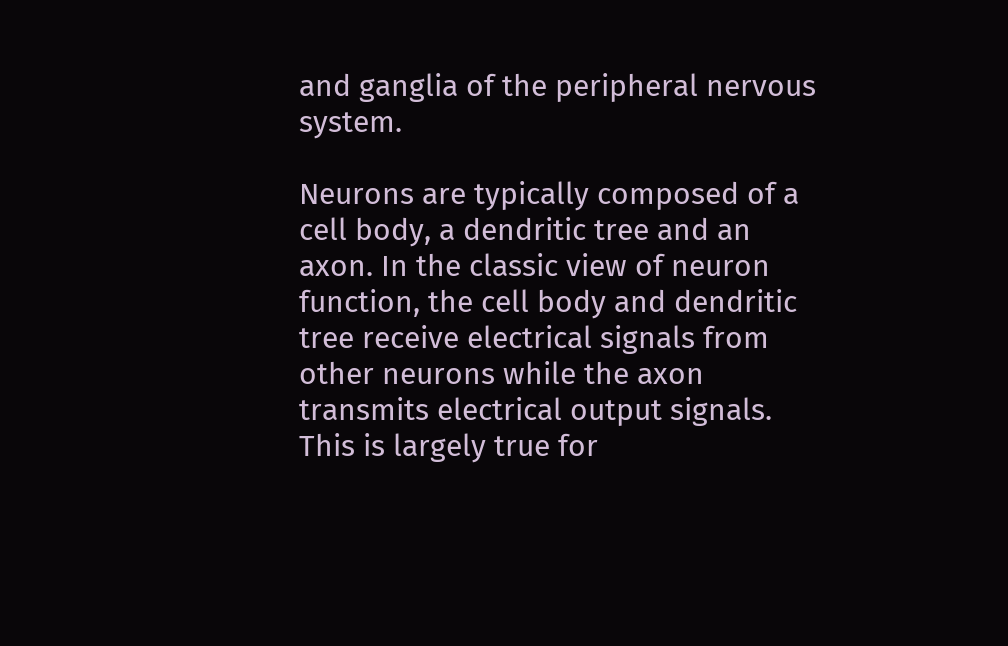and ganglia of the peripheral nervous system.

Neurons are typically composed of a cell body, a dendritic tree and an axon. In the classic view of neuron function, the cell body and dendritic tree receive electrical signals from other neurons while the axon transmits electrical output signals. This is largely true for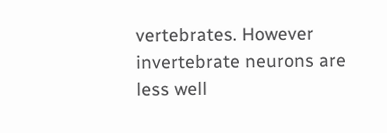vertebrates. However invertebrate neurons are less well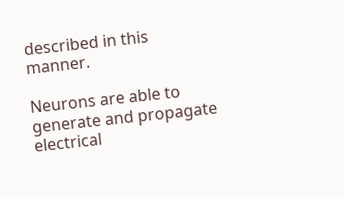described in this manner.

Neurons are able to generate and propagate electrical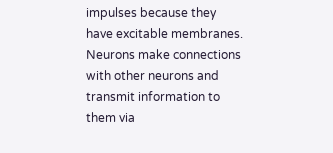impulses because they have excitable membranes. Neurons make connections with other neurons and transmit information to them via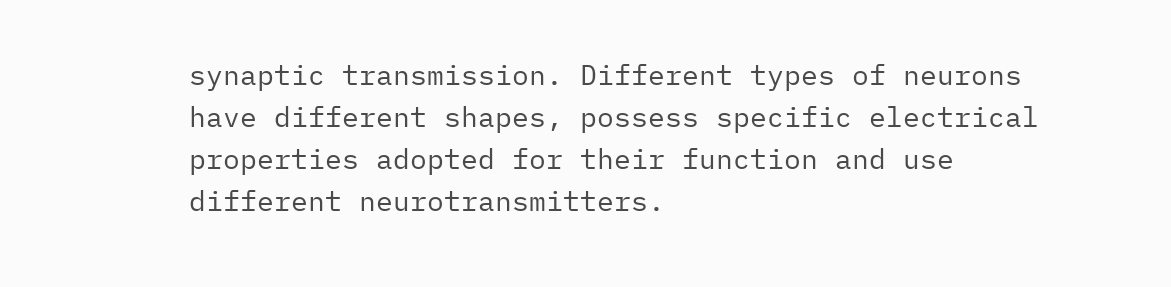synaptic transmission. Different types of neurons have different shapes, possess specific electrical properties adopted for their function and use different neurotransmitters.